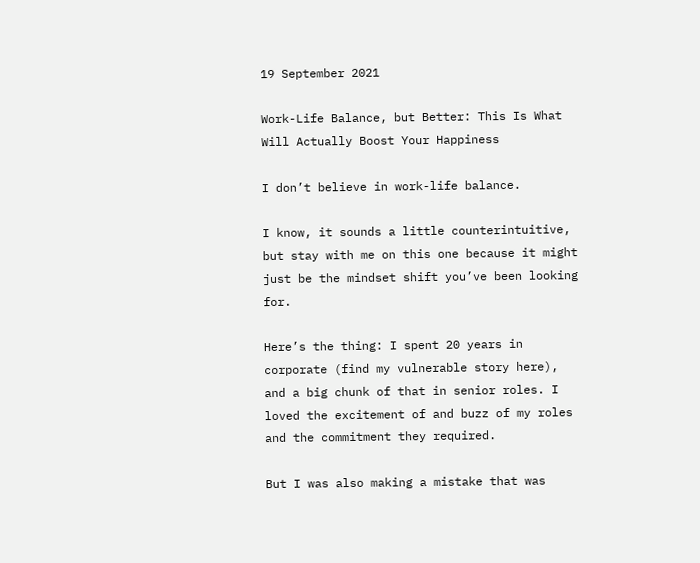19 September 2021

Work-Life Balance, but Better: This Is What Will Actually Boost Your Happiness

I don’t believe in work-life balance.

I know, it sounds a little counterintuitive, but stay with me on this one because it might just be the mindset shift you’ve been looking for.

Here’s the thing: I spent 20 years in corporate (find my vulnerable story here), and a big chunk of that in senior roles. I loved the excitement of and buzz of my roles and the commitment they required.

But I was also making a mistake that was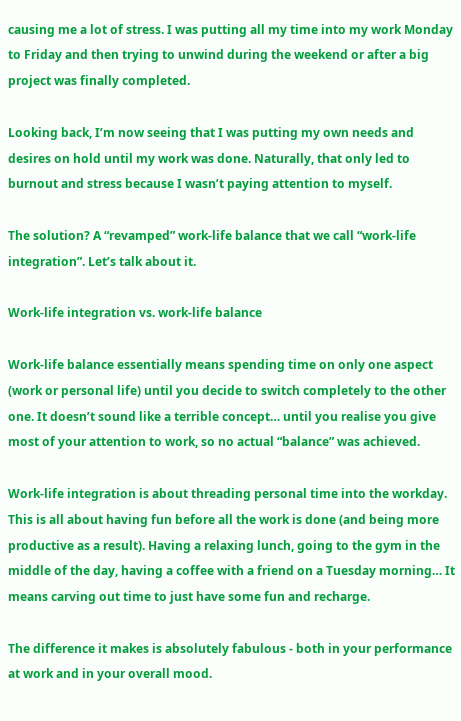causing me a lot of stress. I was putting all my time into my work Monday to Friday and then trying to unwind during the weekend or after a big project was finally completed.

Looking back, I’m now seeing that I was putting my own needs and desires on hold until my work was done. Naturally, that only led to burnout and stress because I wasn’t paying attention to myself.

The solution? A “revamped” work-life balance that we call “work-life integration”. Let’s talk about it.

Work-life integration vs. work-life balance

Work-life balance essentially means spending time on only one aspect (work or personal life) until you decide to switch completely to the other one. It doesn’t sound like a terrible concept… until you realise you give most of your attention to work, so no actual “balance” was achieved.

Work-life integration is about threading personal time into the workday. This is all about having fun before all the work is done (and being more productive as a result). Having a relaxing lunch, going to the gym in the middle of the day, having a coffee with a friend on a Tuesday morning… It means carving out time to just have some fun and recharge.

The difference it makes is absolutely fabulous - both in your performance at work and in your overall mood.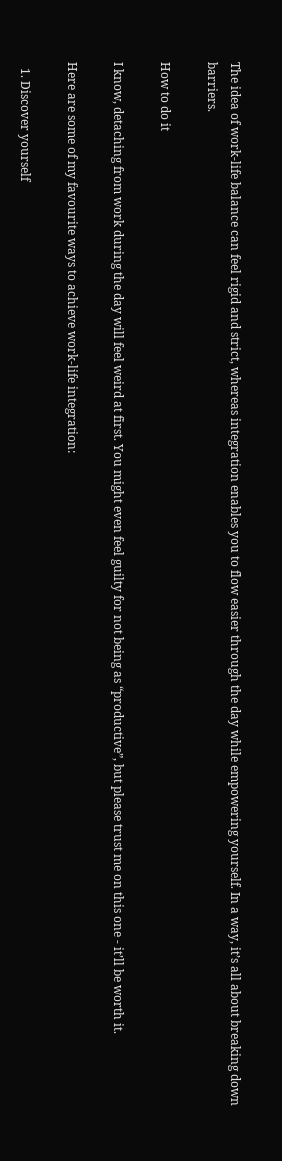The idea of work-life balance can feel rigid and strict, whereas integration enables you to flow easier through the day while empowering yourself. In a way, it’s all about breaking down barriers.

How to do it

I know, detaching from work during the day will feel weird at first. You might even feel guilty for not being as “productive”, but please trust me on this one - it’ll be worth it.

Here are some of my favourite ways to achieve work-life integration:

  1. Discover yourself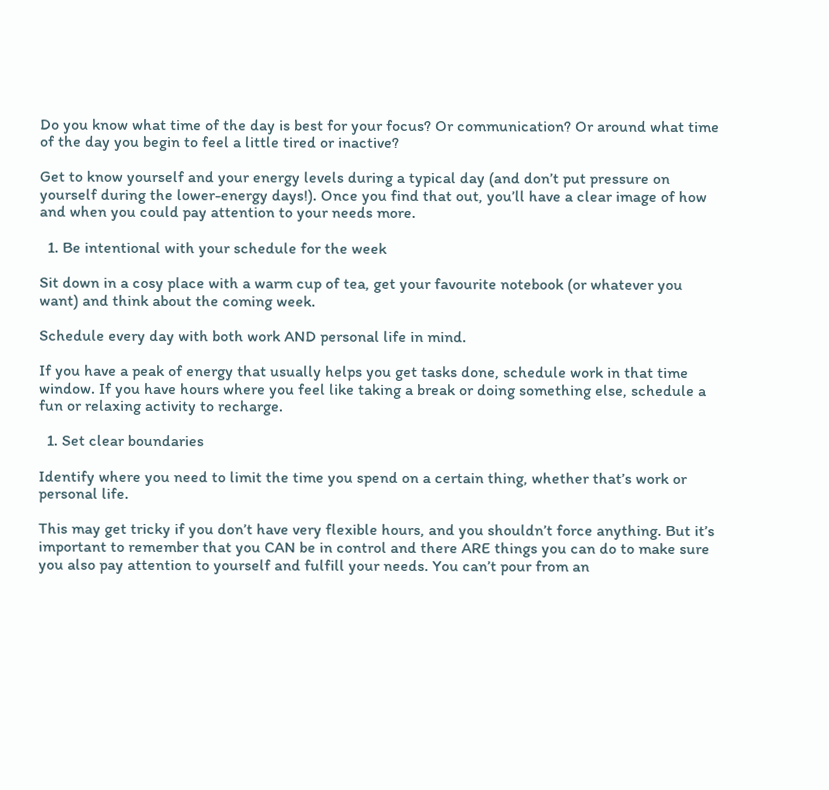Do you know what time of the day is best for your focus? Or communication? Or around what time of the day you begin to feel a little tired or inactive?

Get to know yourself and your energy levels during a typical day (and don’t put pressure on yourself during the lower-energy days!). Once you find that out, you’ll have a clear image of how and when you could pay attention to your needs more.

  1. Be intentional with your schedule for the week

Sit down in a cosy place with a warm cup of tea, get your favourite notebook (or whatever you want) and think about the coming week.

Schedule every day with both work AND personal life in mind.

If you have a peak of energy that usually helps you get tasks done, schedule work in that time window. If you have hours where you feel like taking a break or doing something else, schedule a fun or relaxing activity to recharge.

  1. Set clear boundaries

Identify where you need to limit the time you spend on a certain thing, whether that’s work or personal life.

This may get tricky if you don’t have very flexible hours, and you shouldn’t force anything. But it’s important to remember that you CAN be in control and there ARE things you can do to make sure you also pay attention to yourself and fulfill your needs. You can’t pour from an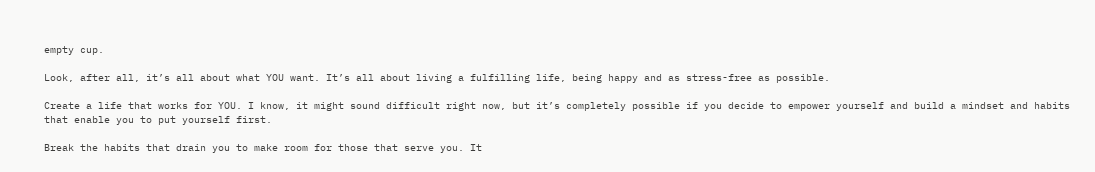empty cup.

Look, after all, it’s all about what YOU want. It’s all about living a fulfilling life, being happy and as stress-free as possible.

Create a life that works for YOU. I know, it might sound difficult right now, but it’s completely possible if you decide to empower yourself and build a mindset and habits that enable you to put yourself first.

Break the habits that drain you to make room for those that serve you. It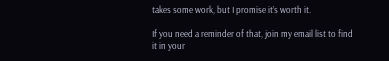takes some work, but I promise it’s worth it.

If you need a reminder of that, join my email list to find it in your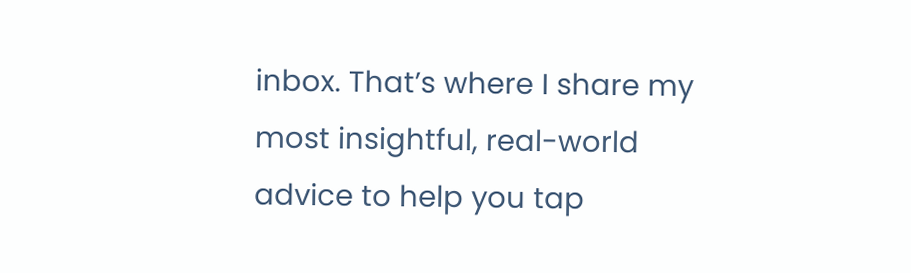inbox. That’s where I share my most insightful, real-world advice to help you tap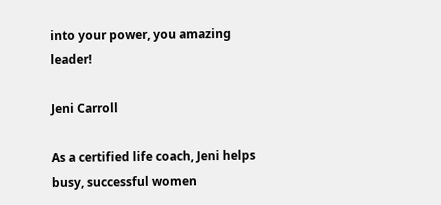into your power, you amazing leader!

Jeni Carroll

As a certified life coach, Jeni helps busy, successful women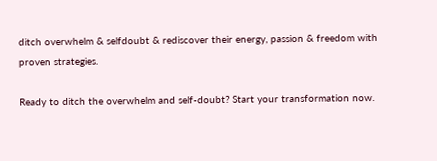ditch overwhelm & selfdoubt & rediscover their energy, passion & freedom with proven strategies.

Ready to ditch the overwhelm and self-doubt? Start your transformation now.